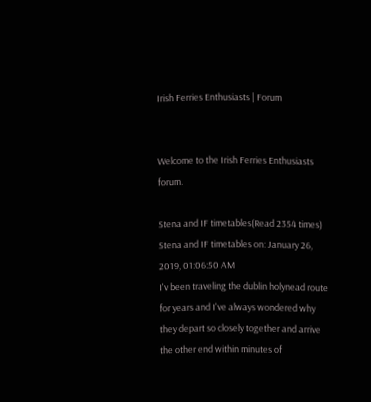Irish Ferries Enthusiasts | Forum


Welcome to the Irish Ferries Enthusiasts forum.

Stena and IF timetables(Read 2354 times)
Stena and IF timetables on: January 26, 2019, 01:06:50 AM
I'v been traveling the dublin holynead route for years and I've always wondered why they depart so closely together and arrive the other end within minutes of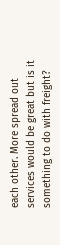each other. More spread out services would be great but is it something to do with freight?